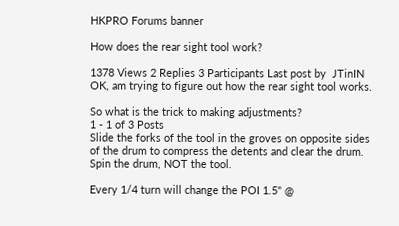HKPRO Forums banner

How does the rear sight tool work?

1378 Views 2 Replies 3 Participants Last post by  JTinIN
OK, am trying to figure out how the rear sight tool works.

So what is the trick to making adjustments?
1 - 1 of 3 Posts
Slide the forks of the tool in the groves on opposite sides of the drum to compress the detents and clear the drum. Spin the drum, NOT the tool.

Every 1/4 turn will change the POI 1.5" @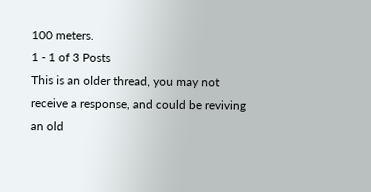100 meters.
1 - 1 of 3 Posts
This is an older thread, you may not receive a response, and could be reviving an old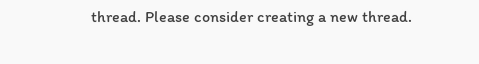thread. Please consider creating a new thread.